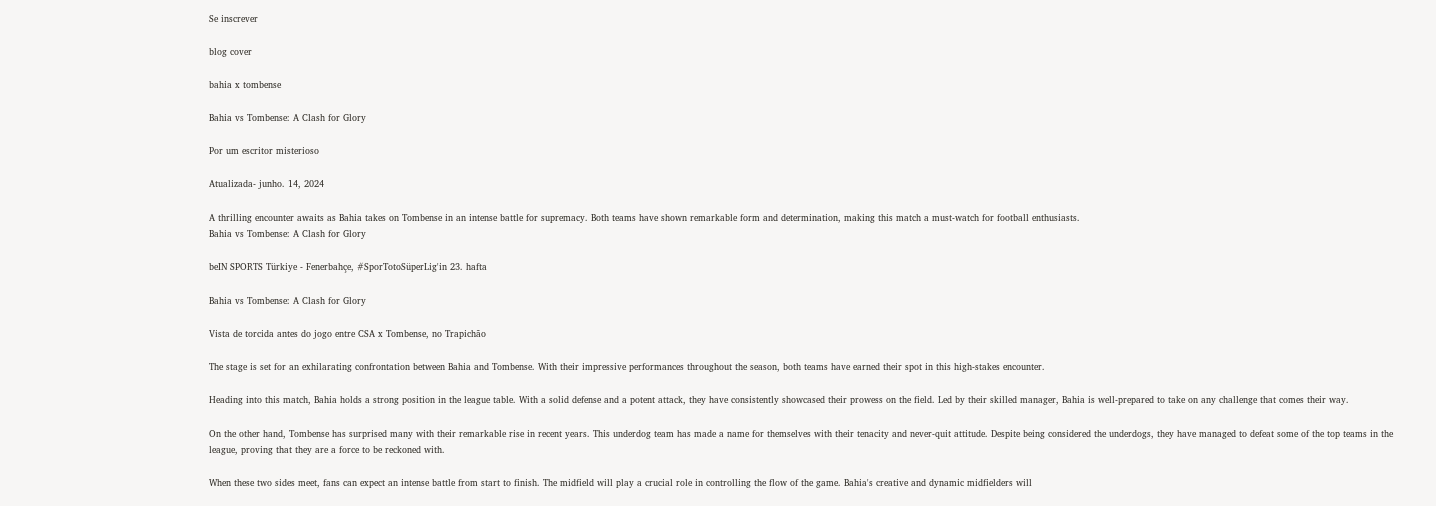Se inscrever

blog cover

bahia x tombense

Bahia vs Tombense: A Clash for Glory

Por um escritor misterioso

Atualizada- junho. 14, 2024

A thrilling encounter awaits as Bahia takes on Tombense in an intense battle for supremacy. Both teams have shown remarkable form and determination, making this match a must-watch for football enthusiasts.
Bahia vs Tombense: A Clash for Glory

beIN SPORTS Türkiye - Fenerbahçe, #SporTotoSüperLig'in 23. hafta

Bahia vs Tombense: A Clash for Glory

Vista de torcida antes do jogo entre CSA x Tombense, no Trapichão

The stage is set for an exhilarating confrontation between Bahia and Tombense. With their impressive performances throughout the season, both teams have earned their spot in this high-stakes encounter.

Heading into this match, Bahia holds a strong position in the league table. With a solid defense and a potent attack, they have consistently showcased their prowess on the field. Led by their skilled manager, Bahia is well-prepared to take on any challenge that comes their way.

On the other hand, Tombense has surprised many with their remarkable rise in recent years. This underdog team has made a name for themselves with their tenacity and never-quit attitude. Despite being considered the underdogs, they have managed to defeat some of the top teams in the league, proving that they are a force to be reckoned with.

When these two sides meet, fans can expect an intense battle from start to finish. The midfield will play a crucial role in controlling the flow of the game. Bahia's creative and dynamic midfielders will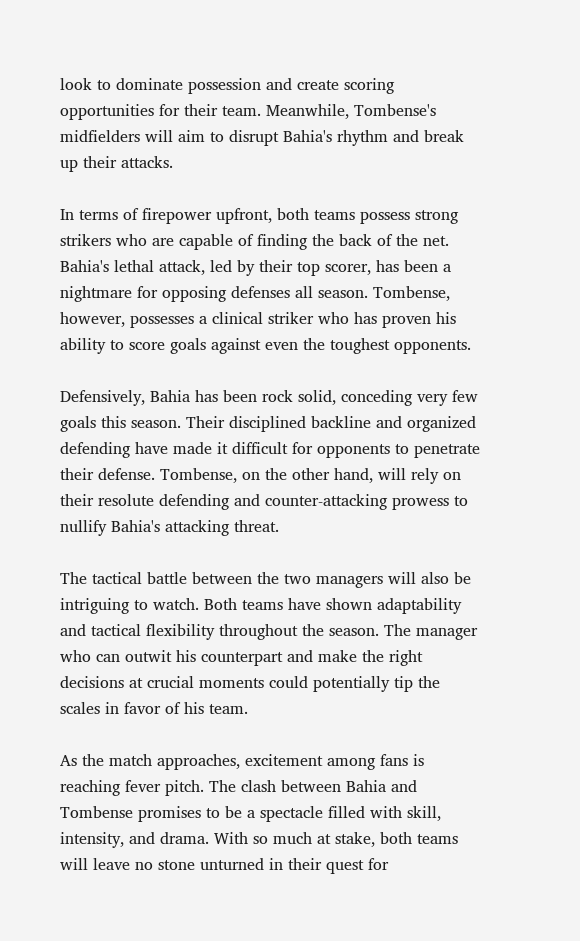look to dominate possession and create scoring opportunities for their team. Meanwhile, Tombense's midfielders will aim to disrupt Bahia's rhythm and break up their attacks.

In terms of firepower upfront, both teams possess strong strikers who are capable of finding the back of the net. Bahia's lethal attack, led by their top scorer, has been a nightmare for opposing defenses all season. Tombense, however, possesses a clinical striker who has proven his ability to score goals against even the toughest opponents.

Defensively, Bahia has been rock solid, conceding very few goals this season. Their disciplined backline and organized defending have made it difficult for opponents to penetrate their defense. Tombense, on the other hand, will rely on their resolute defending and counter-attacking prowess to nullify Bahia's attacking threat.

The tactical battle between the two managers will also be intriguing to watch. Both teams have shown adaptability and tactical flexibility throughout the season. The manager who can outwit his counterpart and make the right decisions at crucial moments could potentially tip the scales in favor of his team.

As the match approaches, excitement among fans is reaching fever pitch. The clash between Bahia and Tombense promises to be a spectacle filled with skill, intensity, and drama. With so much at stake, both teams will leave no stone unturned in their quest for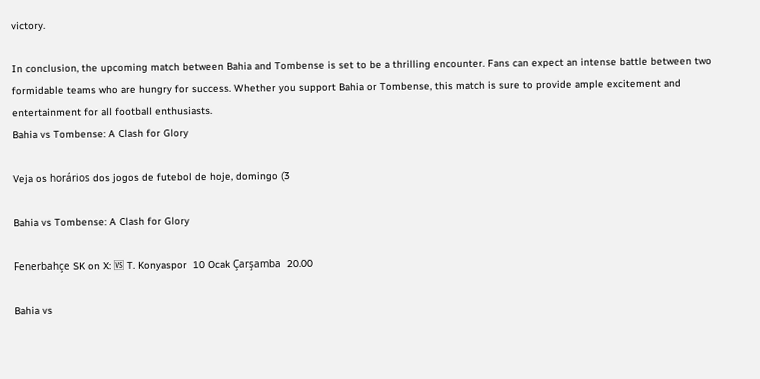victory.

In conclusion, the upcoming match between Bahia and Tombense is set to be a thrilling encounter. Fans can expect an intense battle between two formidable teams who are hungry for success. Whether you support Bahia or Tombense, this match is sure to provide ample excitement and entertainment for all football enthusiasts.
Bahia vs Tombense: A Clash for Glory

Veja os horários dos jogos de futebol de hoje, domingo (3

Bahia vs Tombense: A Clash for Glory

Fenerbahçe SK on X: 🆚 T. Konyaspor  10 Ocak Çarşamba  20.00

Bahia vs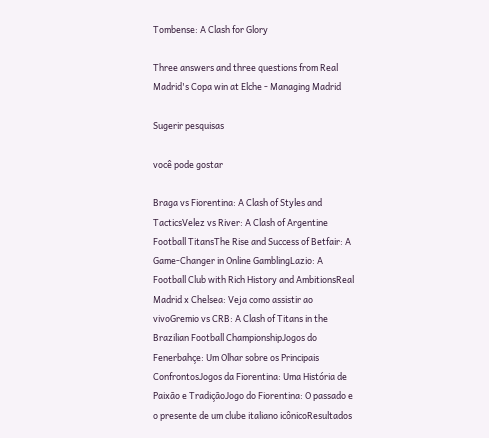Tombense: A Clash for Glory

Three answers and three questions from Real Madrid's Copa win at Elche - Managing Madrid

Sugerir pesquisas

você pode gostar

Braga vs Fiorentina: A Clash of Styles and TacticsVelez vs River: A Clash of Argentine Football TitansThe Rise and Success of Betfair: A Game-Changer in Online GamblingLazio: A Football Club with Rich History and AmbitionsReal Madrid x Chelsea: Veja como assistir ao vivoGremio vs CRB: A Clash of Titans in the Brazilian Football ChampionshipJogos do Fenerbahçe: Um Olhar sobre os Principais ConfrontosJogos da Fiorentina: Uma História de Paixão e TradiçãoJogo do Fiorentina: O passado e o presente de um clube italiano icônicoResultados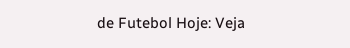de Futebol Hoje: Veja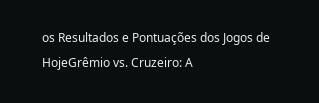os Resultados e Pontuações dos Jogos de HojeGrêmio vs. Cruzeiro: A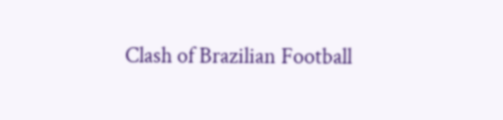Clash of Brazilian Football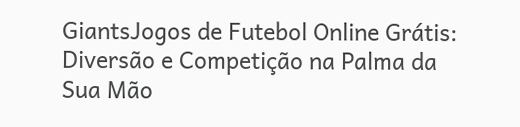GiantsJogos de Futebol Online Grátis: Diversão e Competição na Palma da Sua Mão